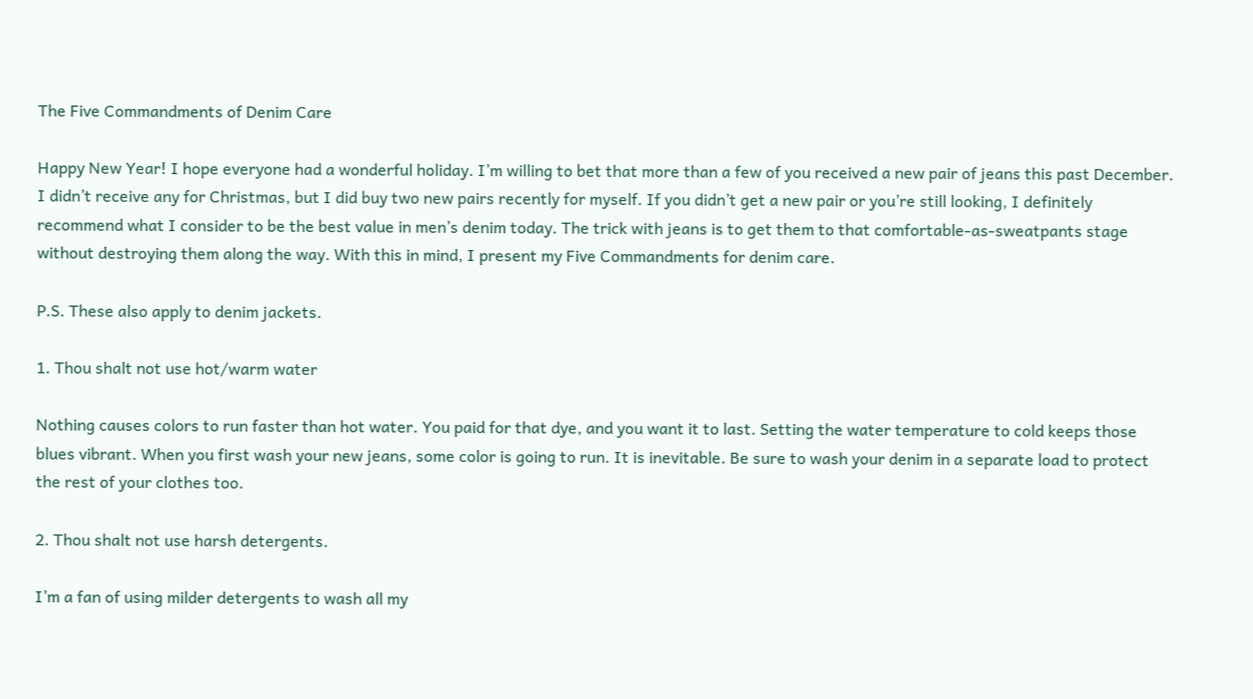The Five Commandments of Denim Care

Happy New Year! I hope everyone had a wonderful holiday. I’m willing to bet that more than a few of you received a new pair of jeans this past December. I didn’t receive any for Christmas, but I did buy two new pairs recently for myself. If you didn’t get a new pair or you’re still looking, I definitely recommend what I consider to be the best value in men’s denim today. The trick with jeans is to get them to that comfortable-as-sweatpants stage without destroying them along the way. With this in mind, I present my Five Commandments for denim care.

P.S. These also apply to denim jackets.

1. Thou shalt not use hot/warm water

Nothing causes colors to run faster than hot water. You paid for that dye, and you want it to last. Setting the water temperature to cold keeps those blues vibrant. When you first wash your new jeans, some color is going to run. It is inevitable. Be sure to wash your denim in a separate load to protect the rest of your clothes too.

2. Thou shalt not use harsh detergents.

I’m a fan of using milder detergents to wash all my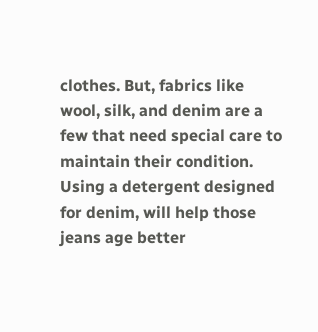clothes. But, fabrics like wool, silk, and denim are a few that need special care to maintain their condition. Using a detergent designed for denim, will help those jeans age better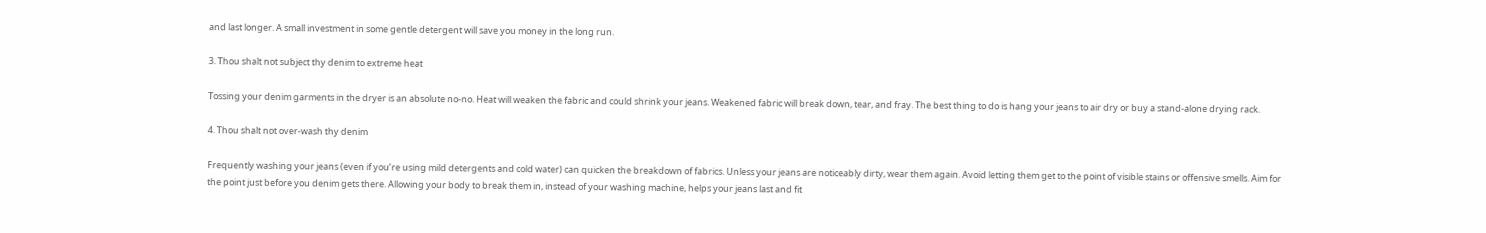and last longer. A small investment in some gentle detergent will save you money in the long run.

3. Thou shalt not subject thy denim to extreme heat

Tossing your denim garments in the dryer is an absolute no-no. Heat will weaken the fabric and could shrink your jeans. Weakened fabric will break down, tear, and fray. The best thing to do is hang your jeans to air dry or buy a stand-alone drying rack.

4. Thou shalt not over-wash thy denim

Frequently washing your jeans (even if you’re using mild detergents and cold water) can quicken the breakdown of fabrics. Unless your jeans are noticeably dirty, wear them again. Avoid letting them get to the point of visible stains or offensive smells. Aim for the point just before you denim gets there. Allowing your body to break them in, instead of your washing machine, helps your jeans last and fit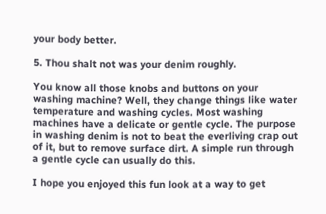your body better.

5. Thou shalt not was your denim roughly.

You know all those knobs and buttons on your washing machine? Well, they change things like water temperature and washing cycles. Most washing machines have a delicate or gentle cycle. The purpose in washing denim is not to beat the everliving crap out of it, but to remove surface dirt. A simple run through a gentle cycle can usually do this.

I hope you enjoyed this fun look at a way to get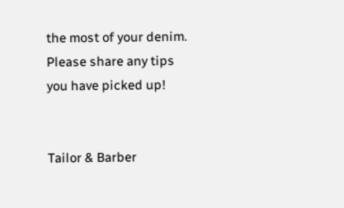the most of your denim. Please share any tips you have picked up!


Tailor & Barber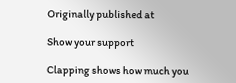Originally published at

Show your support

Clapping shows how much you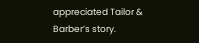appreciated Tailor & Barber’s story.